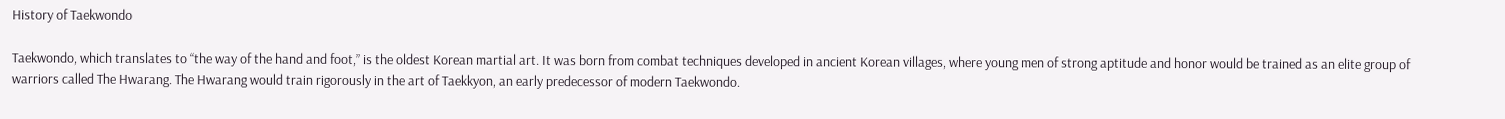History of Taekwondo

Taekwondo, which translates to “the way of the hand and foot,” is the oldest Korean martial art. It was born from combat techniques developed in ancient Korean villages, where young men of strong aptitude and honor would be trained as an elite group of warriors called The Hwarang. The Hwarang would train rigorously in the art of Taekkyon, an early predecessor of modern Taekwondo.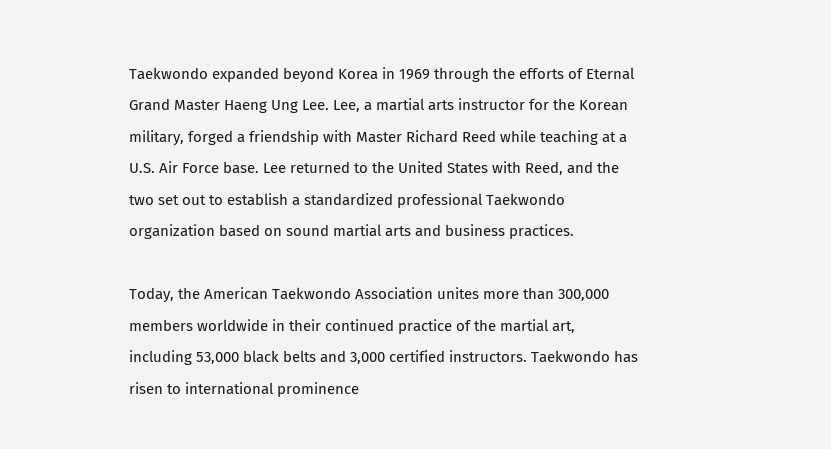Taekwondo expanded beyond Korea in 1969 through the efforts of Eternal Grand Master Haeng Ung Lee. Lee, a martial arts instructor for the Korean military, forged a friendship with Master Richard Reed while teaching at a U.S. Air Force base. Lee returned to the United States with Reed, and the two set out to establish a standardized professional Taekwondo organization based on sound martial arts and business practices.

Today, the American Taekwondo Association unites more than 300,000 members worldwide in their continued practice of the martial art, including 53,000 black belts and 3,000 certified instructors. Taekwondo has risen to international prominence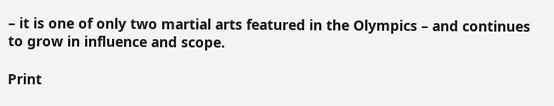– it is one of only two martial arts featured in the Olympics – and continues to grow in influence and scope.

Print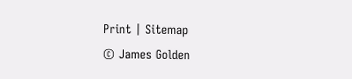Print | Sitemap
© James Golden